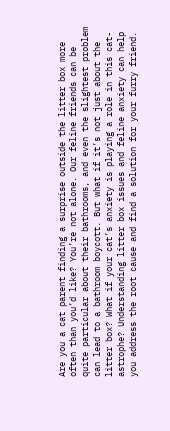Are you a cat parent finding a surprise outside the litter box more often than you’d like? You’re not alone. Our feline friends can be quite particular about their bathrooms, and even the slightest problem can lead to a bathroom boycott. But what if it’s not just about the litter box? What if your cat’s anxiety is playing a role in this cat-astrophe? Understanding litter box issues and feline anxiety can help you address the root cause and find a solution for your furry friend.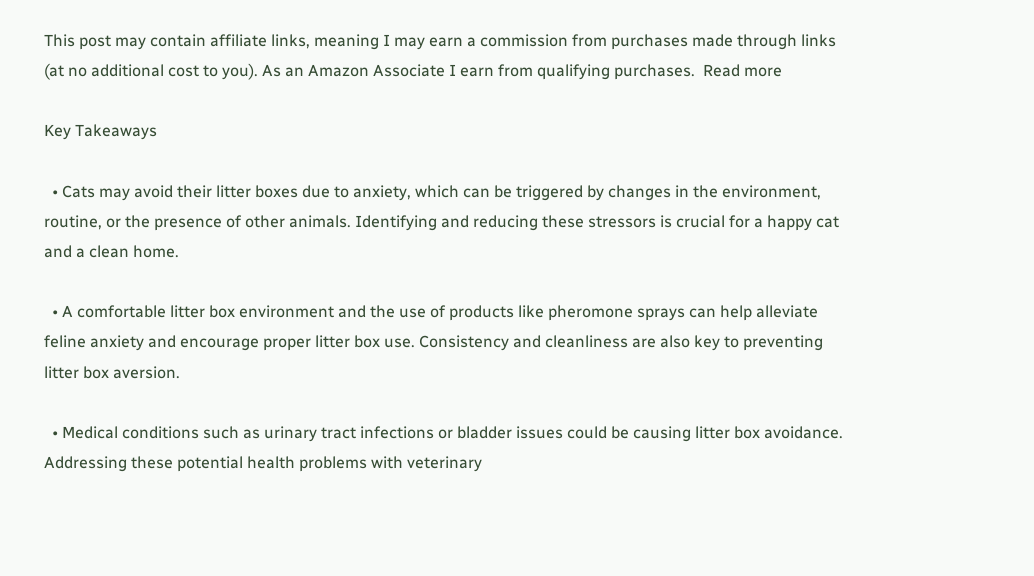This post may contain affiliate links, meaning I may earn a commission from purchases made through links (at no additional cost to you). As an Amazon Associate I earn from qualifying purchases.  Read more

Key Takeaways

  • Cats may avoid their litter boxes due to anxiety, which can be triggered by changes in the environment, routine, or the presence of other animals. Identifying and reducing these stressors is crucial for a happy cat and a clean home.

  • A comfortable litter box environment and the use of products like pheromone sprays can help alleviate feline anxiety and encourage proper litter box use. Consistency and cleanliness are also key to preventing litter box aversion.

  • Medical conditions such as urinary tract infections or bladder issues could be causing litter box avoidance. Addressing these potential health problems with veterinary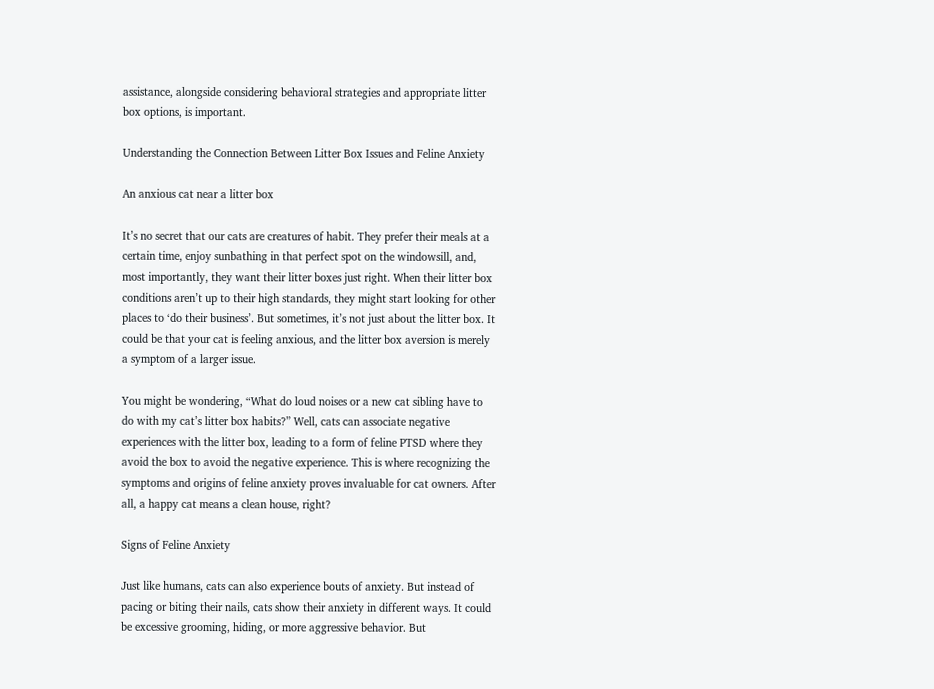assistance, alongside considering behavioral strategies and appropriate litter box options, is important.

Understanding the Connection Between Litter Box Issues and Feline Anxiety

An anxious cat near a litter box

It’s no secret that our cats are creatures of habit. They prefer their meals at a certain time, enjoy sunbathing in that perfect spot on the windowsill, and, most importantly, they want their litter boxes just right. When their litter box conditions aren’t up to their high standards, they might start looking for other places to ‘do their business’. But sometimes, it’s not just about the litter box. It could be that your cat is feeling anxious, and the litter box aversion is merely a symptom of a larger issue.

You might be wondering, “What do loud noises or a new cat sibling have to do with my cat’s litter box habits?” Well, cats can associate negative experiences with the litter box, leading to a form of feline PTSD where they avoid the box to avoid the negative experience. This is where recognizing the symptoms and origins of feline anxiety proves invaluable for cat owners. After all, a happy cat means a clean house, right?

Signs of Feline Anxiety

Just like humans, cats can also experience bouts of anxiety. But instead of pacing or biting their nails, cats show their anxiety in different ways. It could be excessive grooming, hiding, or more aggressive behavior. But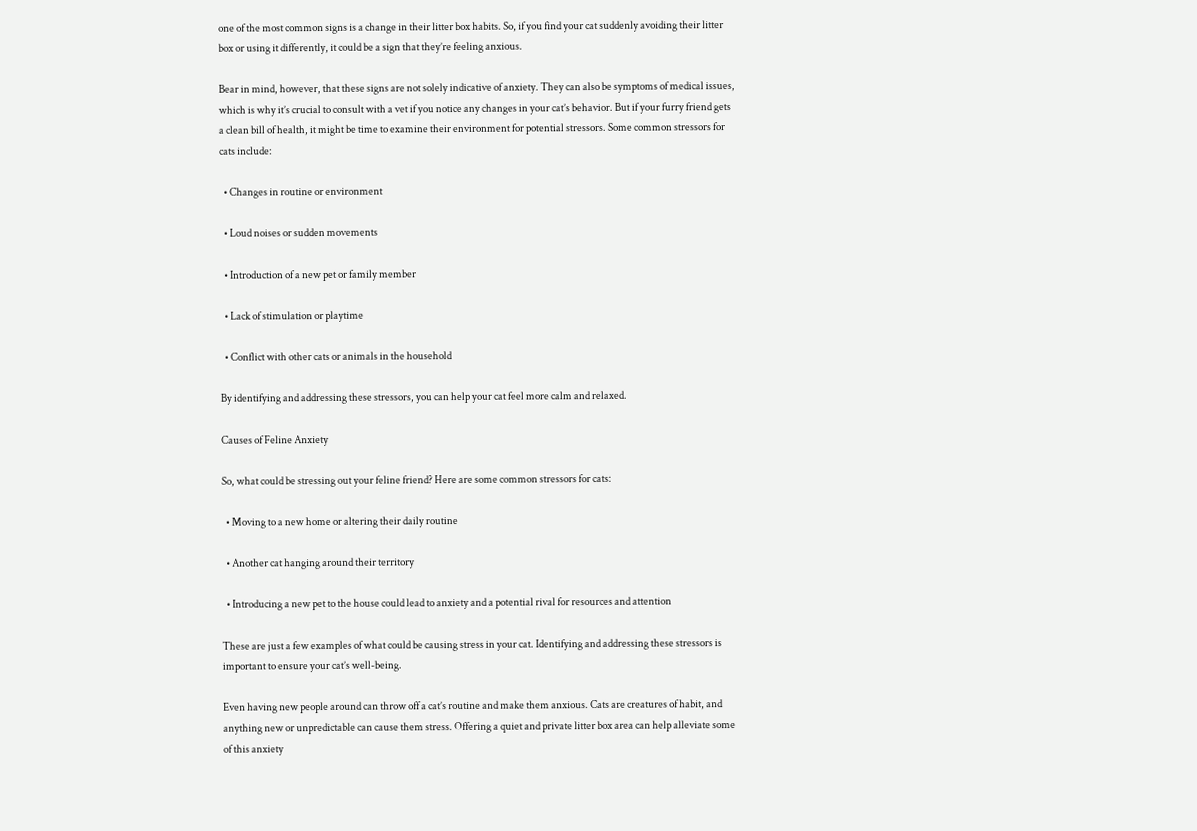one of the most common signs is a change in their litter box habits. So, if you find your cat suddenly avoiding their litter box or using it differently, it could be a sign that they’re feeling anxious.

Bear in mind, however, that these signs are not solely indicative of anxiety. They can also be symptoms of medical issues, which is why it’s crucial to consult with a vet if you notice any changes in your cat’s behavior. But if your furry friend gets a clean bill of health, it might be time to examine their environment for potential stressors. Some common stressors for cats include:

  • Changes in routine or environment

  • Loud noises or sudden movements

  • Introduction of a new pet or family member

  • Lack of stimulation or playtime

  • Conflict with other cats or animals in the household

By identifying and addressing these stressors, you can help your cat feel more calm and relaxed.

Causes of Feline Anxiety

So, what could be stressing out your feline friend? Here are some common stressors for cats:

  • Moving to a new home or altering their daily routine

  • Another cat hanging around their territory

  • Introducing a new pet to the house could lead to anxiety and a potential rival for resources and attention

These are just a few examples of what could be causing stress in your cat. Identifying and addressing these stressors is important to ensure your cat’s well-being.

Even having new people around can throw off a cat’s routine and make them anxious. Cats are creatures of habit, and anything new or unpredictable can cause them stress. Offering a quiet and private litter box area can help alleviate some of this anxiety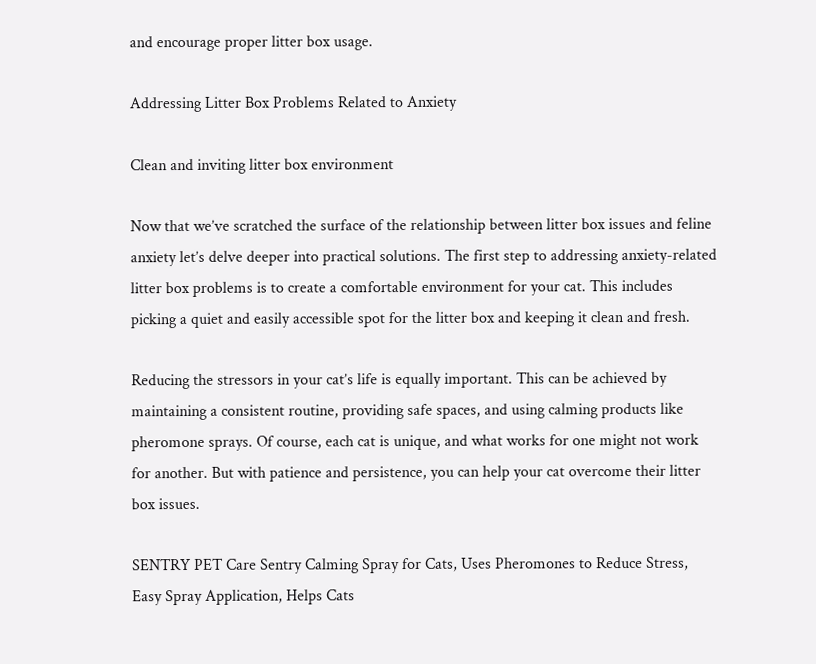and encourage proper litter box usage.

Addressing Litter Box Problems Related to Anxiety

Clean and inviting litter box environment

Now that we’ve scratched the surface of the relationship between litter box issues and feline anxiety let’s delve deeper into practical solutions. The first step to addressing anxiety-related litter box problems is to create a comfortable environment for your cat. This includes picking a quiet and easily accessible spot for the litter box and keeping it clean and fresh.

Reducing the stressors in your cat’s life is equally important. This can be achieved by maintaining a consistent routine, providing safe spaces, and using calming products like pheromone sprays. Of course, each cat is unique, and what works for one might not work for another. But with patience and persistence, you can help your cat overcome their litter box issues.

SENTRY PET Care Sentry Calming Spray for Cats, Uses Pheromones to Reduce Stress, Easy Spray Application, Helps Cats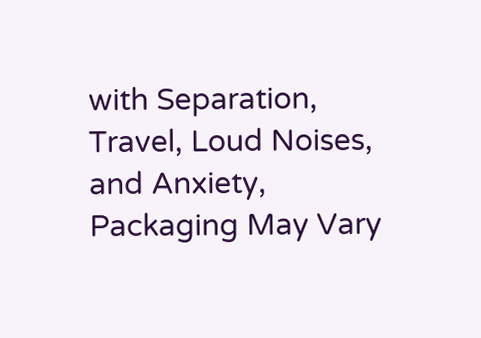with Separation, Travel, Loud Noises, and Anxiety, Packaging May Vary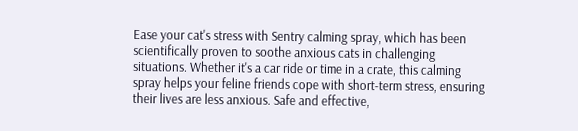Ease your cat's stress with Sentry calming spray, which has been scientifically proven to soothe anxious cats in challenging situations. Whether it's a car ride or time in a crate, this calming spray helps your feline friends cope with short-term stress, ensuring their lives are less anxious. Safe and effective,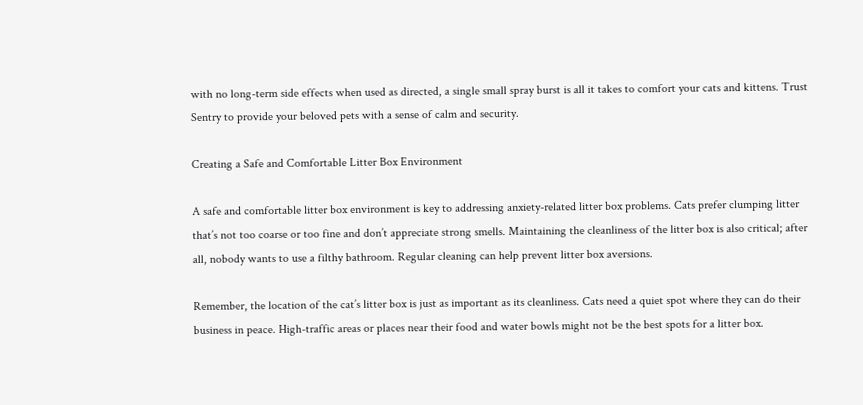with no long-term side effects when used as directed, a single small spray burst is all it takes to comfort your cats and kittens. Trust Sentry to provide your beloved pets with a sense of calm and security.

Creating a Safe and Comfortable Litter Box Environment

A safe and comfortable litter box environment is key to addressing anxiety-related litter box problems. Cats prefer clumping litter that’s not too coarse or too fine and don’t appreciate strong smells. Maintaining the cleanliness of the litter box is also critical; after all, nobody wants to use a filthy bathroom. Regular cleaning can help prevent litter box aversions.

Remember, the location of the cat’s litter box is just as important as its cleanliness. Cats need a quiet spot where they can do their business in peace. High-traffic areas or places near their food and water bowls might not be the best spots for a litter box.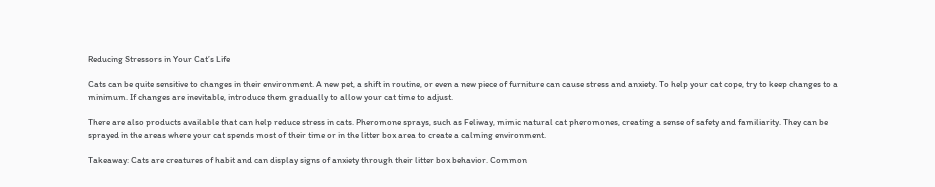Reducing Stressors in Your Cat’s Life

Cats can be quite sensitive to changes in their environment. A new pet, a shift in routine, or even a new piece of furniture can cause stress and anxiety. To help your cat cope, try to keep changes to a minimum. If changes are inevitable, introduce them gradually to allow your cat time to adjust.

There are also products available that can help reduce stress in cats. Pheromone sprays, such as Feliway, mimic natural cat pheromones, creating a sense of safety and familiarity. They can be sprayed in the areas where your cat spends most of their time or in the litter box area to create a calming environment.

Takeaway: Cats are creatures of habit and can display signs of anxiety through their litter box behavior. Common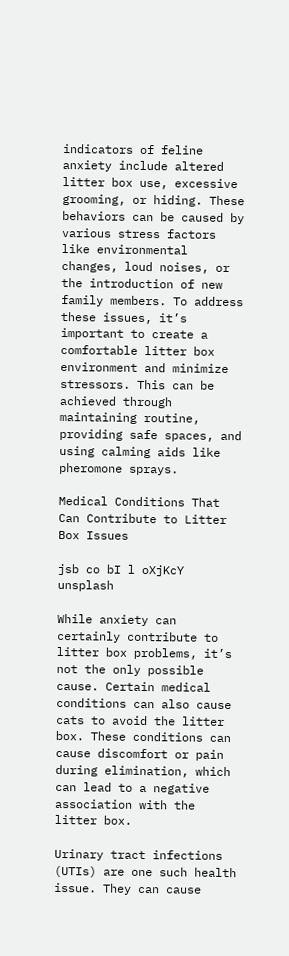indicators of feline anxiety include altered litter box use, excessive grooming, or hiding. These behaviors can be caused by various stress factors like environmental changes, loud noises, or the introduction of new family members. To address these issues, it’s important to create a comfortable litter box environment and minimize stressors. This can be achieved through maintaining routine, providing safe spaces, and using calming aids like pheromone sprays.

Medical Conditions That Can Contribute to Litter Box Issues

jsb co bI l oXjKcY unsplash

While anxiety can certainly contribute to litter box problems, it’s not the only possible cause. Certain medical conditions can also cause cats to avoid the litter box. These conditions can cause discomfort or pain during elimination, which can lead to a negative association with the litter box.

Urinary tract infections (UTIs) are one such health issue. They can cause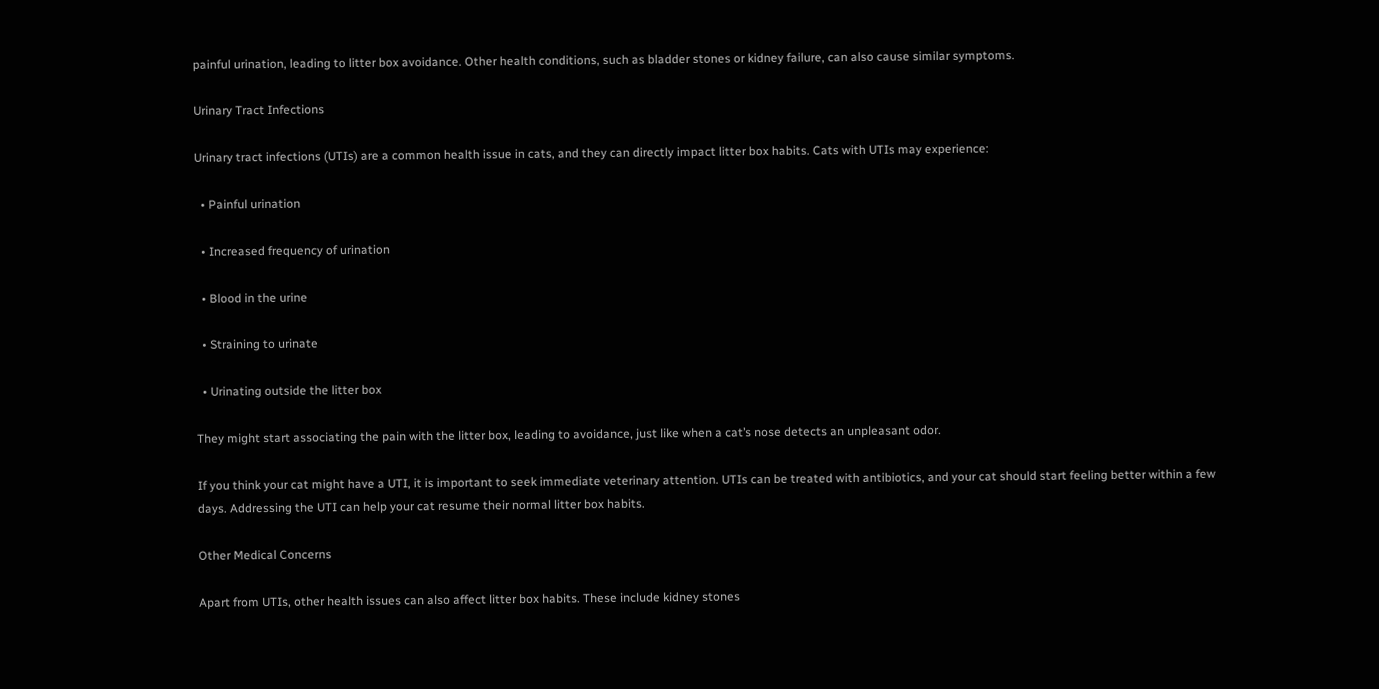painful urination, leading to litter box avoidance. Other health conditions, such as bladder stones or kidney failure, can also cause similar symptoms.

Urinary Tract Infections

Urinary tract infections (UTIs) are a common health issue in cats, and they can directly impact litter box habits. Cats with UTIs may experience:

  • Painful urination

  • Increased frequency of urination

  • Blood in the urine

  • Straining to urinate

  • Urinating outside the litter box

They might start associating the pain with the litter box, leading to avoidance, just like when a cat’s nose detects an unpleasant odor.

If you think your cat might have a UTI, it is important to seek immediate veterinary attention. UTIs can be treated with antibiotics, and your cat should start feeling better within a few days. Addressing the UTI can help your cat resume their normal litter box habits.

Other Medical Concerns

Apart from UTIs, other health issues can also affect litter box habits. These include kidney stones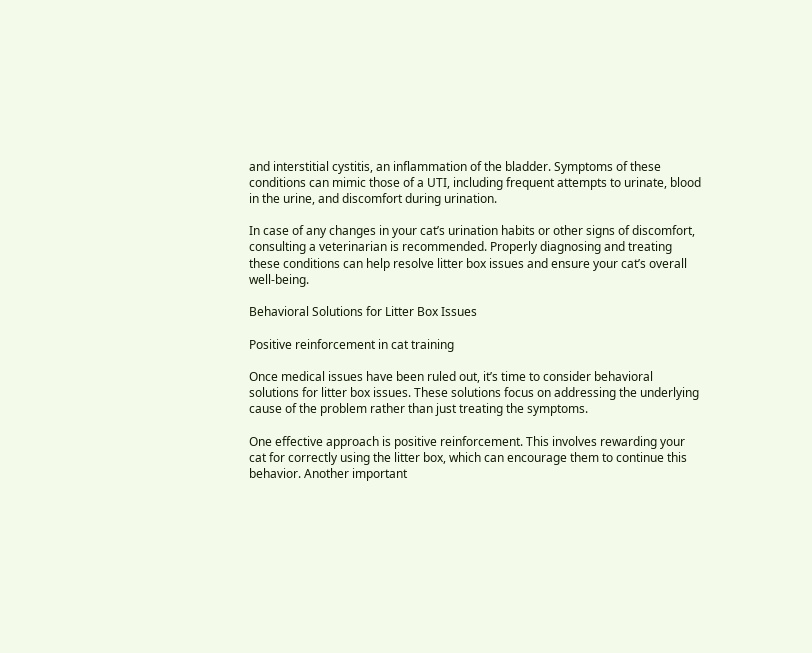and interstitial cystitis, an inflammation of the bladder. Symptoms of these conditions can mimic those of a UTI, including frequent attempts to urinate, blood in the urine, and discomfort during urination.

In case of any changes in your cat’s urination habits or other signs of discomfort, consulting a veterinarian is recommended. Properly diagnosing and treating these conditions can help resolve litter box issues and ensure your cat’s overall well-being.

Behavioral Solutions for Litter Box Issues

Positive reinforcement in cat training

Once medical issues have been ruled out, it’s time to consider behavioral solutions for litter box issues. These solutions focus on addressing the underlying cause of the problem rather than just treating the symptoms.

One effective approach is positive reinforcement. This involves rewarding your cat for correctly using the litter box, which can encourage them to continue this behavior. Another important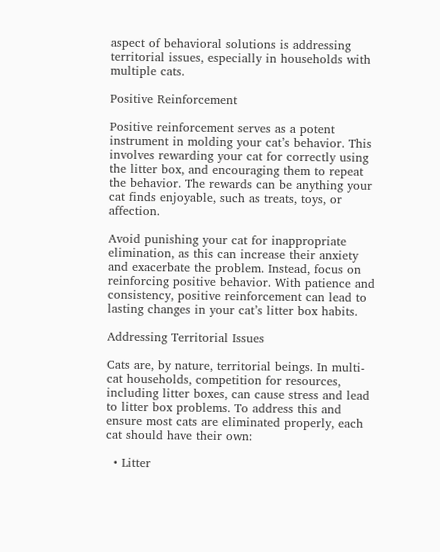aspect of behavioral solutions is addressing territorial issues, especially in households with multiple cats.

Positive Reinforcement

Positive reinforcement serves as a potent instrument in molding your cat’s behavior. This involves rewarding your cat for correctly using the litter box, and encouraging them to repeat the behavior. The rewards can be anything your cat finds enjoyable, such as treats, toys, or affection.

Avoid punishing your cat for inappropriate elimination, as this can increase their anxiety and exacerbate the problem. Instead, focus on reinforcing positive behavior. With patience and consistency, positive reinforcement can lead to lasting changes in your cat’s litter box habits.

Addressing Territorial Issues

Cats are, by nature, territorial beings. In multi-cat households, competition for resources, including litter boxes, can cause stress and lead to litter box problems. To address this and ensure most cats are eliminated properly, each cat should have their own:

  • Litter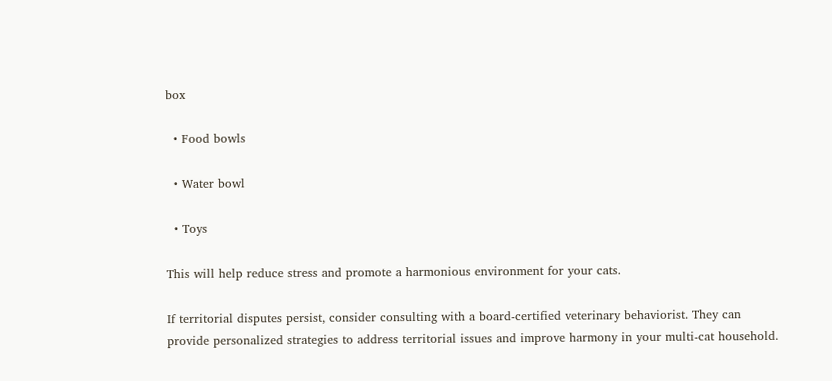box

  • Food bowls

  • Water bowl

  • Toys

This will help reduce stress and promote a harmonious environment for your cats.

If territorial disputes persist, consider consulting with a board-certified veterinary behaviorist. They can provide personalized strategies to address territorial issues and improve harmony in your multi-cat household.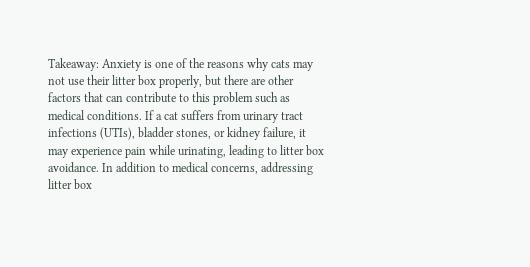Takeaway: Anxiety is one of the reasons why cats may not use their litter box properly, but there are other factors that can contribute to this problem such as medical conditions. If a cat suffers from urinary tract infections (UTIs), bladder stones, or kidney failure, it may experience pain while urinating, leading to litter box avoidance. In addition to medical concerns, addressing litter box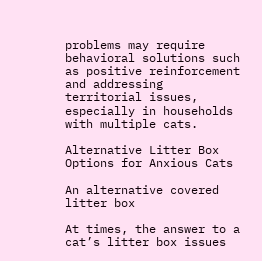problems may require behavioral solutions such as positive reinforcement and addressing territorial issues, especially in households with multiple cats.

Alternative Litter Box Options for Anxious Cats

An alternative covered litter box

At times, the answer to a cat’s litter box issues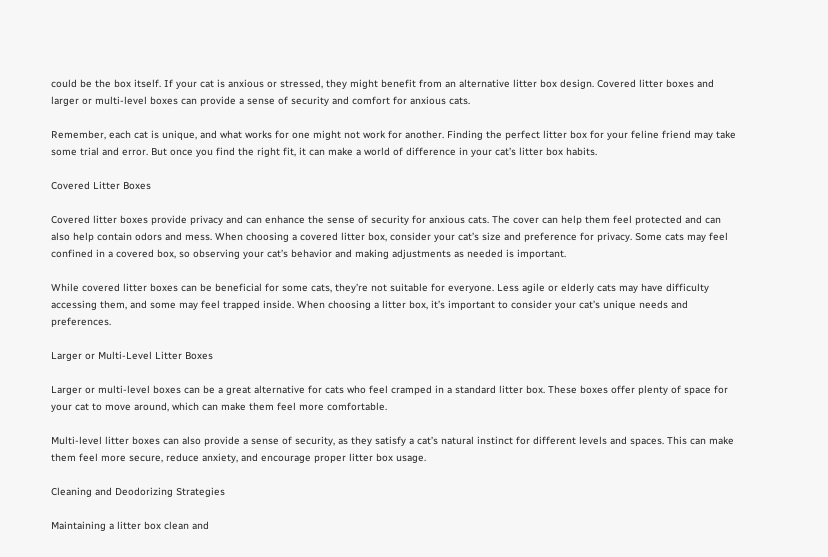could be the box itself. If your cat is anxious or stressed, they might benefit from an alternative litter box design. Covered litter boxes and larger or multi-level boxes can provide a sense of security and comfort for anxious cats.

Remember, each cat is unique, and what works for one might not work for another. Finding the perfect litter box for your feline friend may take some trial and error. But once you find the right fit, it can make a world of difference in your cat’s litter box habits.

Covered Litter Boxes

Covered litter boxes provide privacy and can enhance the sense of security for anxious cats. The cover can help them feel protected and can also help contain odors and mess. When choosing a covered litter box, consider your cat’s size and preference for privacy. Some cats may feel confined in a covered box, so observing your cat’s behavior and making adjustments as needed is important.

While covered litter boxes can be beneficial for some cats, they’re not suitable for everyone. Less agile or elderly cats may have difficulty accessing them, and some may feel trapped inside. When choosing a litter box, it’s important to consider your cat’s unique needs and preferences.

Larger or Multi-Level Litter Boxes

Larger or multi-level boxes can be a great alternative for cats who feel cramped in a standard litter box. These boxes offer plenty of space for your cat to move around, which can make them feel more comfortable.

Multi-level litter boxes can also provide a sense of security, as they satisfy a cat’s natural instinct for different levels and spaces. This can make them feel more secure, reduce anxiety, and encourage proper litter box usage.

Cleaning and Deodorizing Strategies

Maintaining a litter box clean and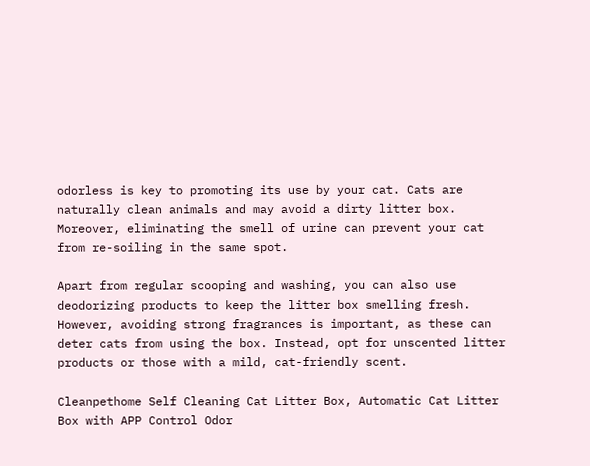odorless is key to promoting its use by your cat. Cats are naturally clean animals and may avoid a dirty litter box. Moreover, eliminating the smell of urine can prevent your cat from re-soiling in the same spot.

Apart from regular scooping and washing, you can also use deodorizing products to keep the litter box smelling fresh. However, avoiding strong fragrances is important, as these can deter cats from using the box. Instead, opt for unscented litter products or those with a mild, cat-friendly scent.

Cleanpethome Self Cleaning Cat Litter Box, Automatic Cat Litter Box with APP Control Odor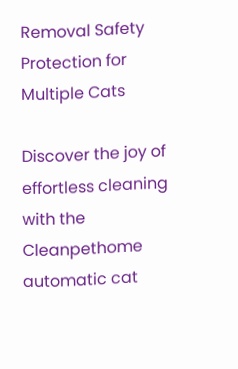Removal Safety Protection for Multiple Cats

Discover the joy of effortless cleaning with the Cleanpethome automatic cat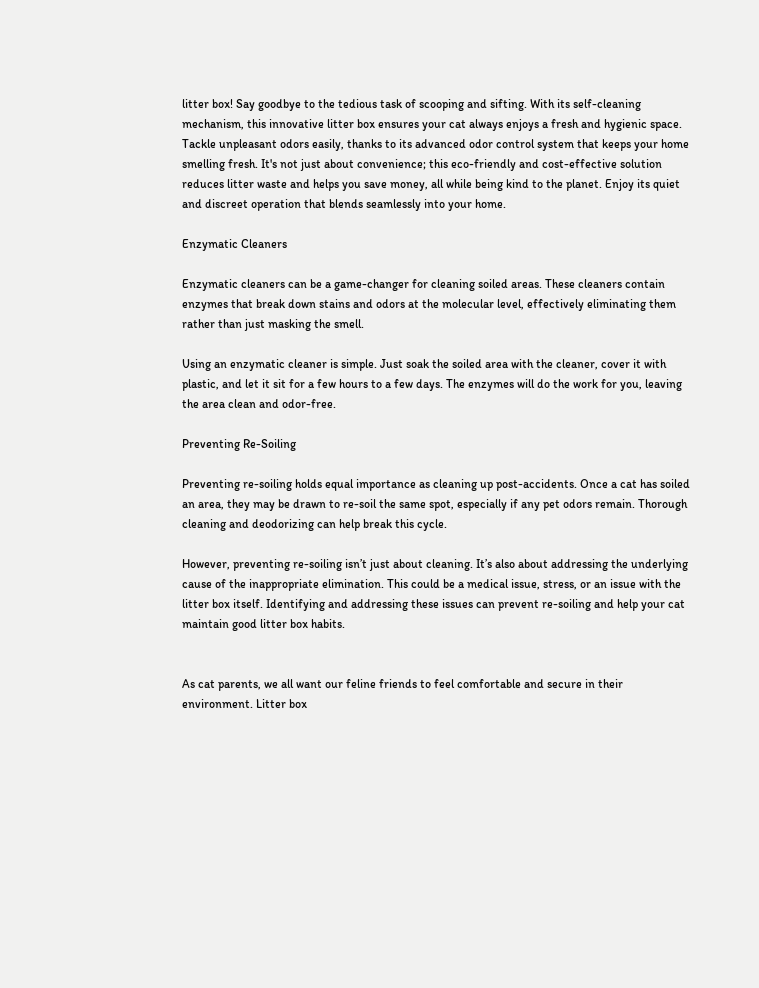litter box! Say goodbye to the tedious task of scooping and sifting. With its self-cleaning mechanism, this innovative litter box ensures your cat always enjoys a fresh and hygienic space. Tackle unpleasant odors easily, thanks to its advanced odor control system that keeps your home smelling fresh. It's not just about convenience; this eco-friendly and cost-effective solution reduces litter waste and helps you save money, all while being kind to the planet. Enjoy its quiet and discreet operation that blends seamlessly into your home.

Enzymatic Cleaners

Enzymatic cleaners can be a game-changer for cleaning soiled areas. These cleaners contain enzymes that break down stains and odors at the molecular level, effectively eliminating them rather than just masking the smell.

Using an enzymatic cleaner is simple. Just soak the soiled area with the cleaner, cover it with plastic, and let it sit for a few hours to a few days. The enzymes will do the work for you, leaving the area clean and odor-free.

Preventing Re-Soiling

Preventing re-soiling holds equal importance as cleaning up post-accidents. Once a cat has soiled an area, they may be drawn to re-soil the same spot, especially if any pet odors remain. Thorough cleaning and deodorizing can help break this cycle.

However, preventing re-soiling isn’t just about cleaning. It’s also about addressing the underlying cause of the inappropriate elimination. This could be a medical issue, stress, or an issue with the litter box itself. Identifying and addressing these issues can prevent re-soiling and help your cat maintain good litter box habits.


As cat parents, we all want our feline friends to feel comfortable and secure in their environment. Litter box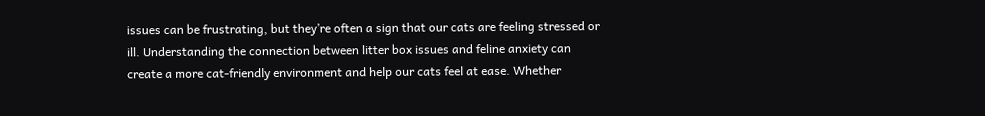issues can be frustrating, but they’re often a sign that our cats are feeling stressed or ill. Understanding the connection between litter box issues and feline anxiety can create a more cat-friendly environment and help our cats feel at ease. Whether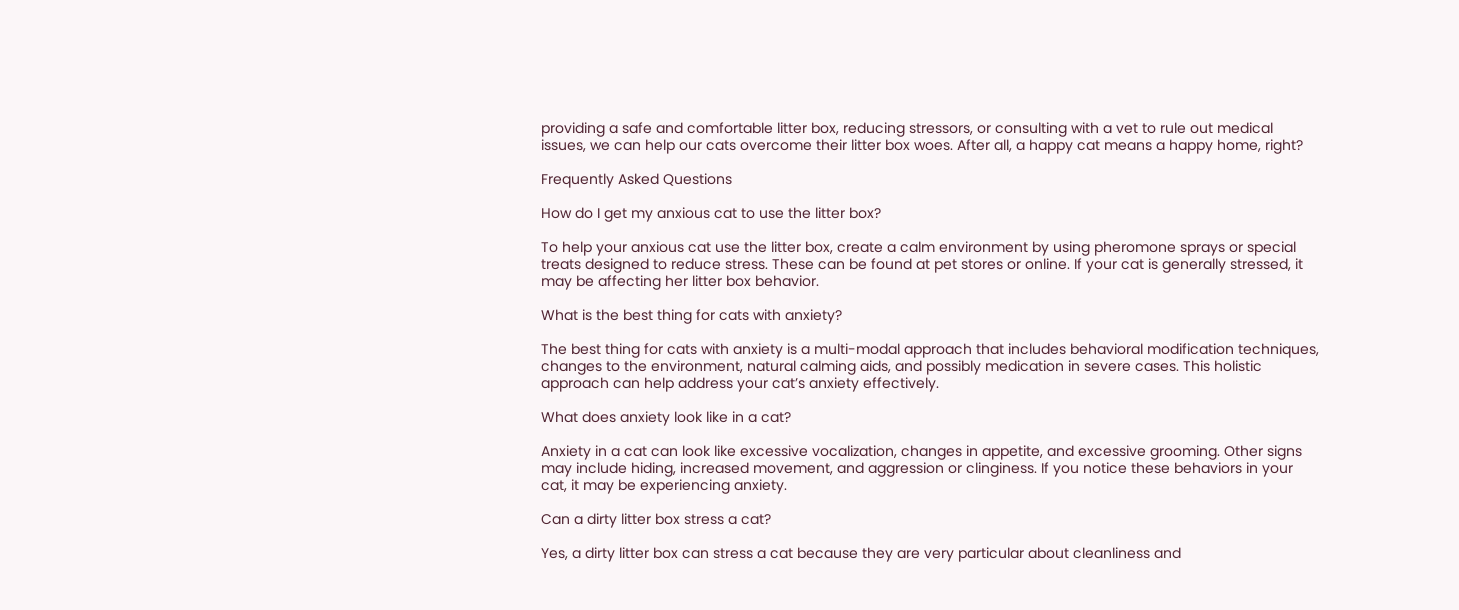providing a safe and comfortable litter box, reducing stressors, or consulting with a vet to rule out medical issues, we can help our cats overcome their litter box woes. After all, a happy cat means a happy home, right?

Frequently Asked Questions

How do I get my anxious cat to use the litter box?

To help your anxious cat use the litter box, create a calm environment by using pheromone sprays or special treats designed to reduce stress. These can be found at pet stores or online. If your cat is generally stressed, it may be affecting her litter box behavior.

What is the best thing for cats with anxiety?

The best thing for cats with anxiety is a multi-modal approach that includes behavioral modification techniques, changes to the environment, natural calming aids, and possibly medication in severe cases. This holistic approach can help address your cat’s anxiety effectively.

What does anxiety look like in a cat?

Anxiety in a cat can look like excessive vocalization, changes in appetite, and excessive grooming. Other signs may include hiding, increased movement, and aggression or clinginess. If you notice these behaviors in your cat, it may be experiencing anxiety.

Can a dirty litter box stress a cat?

Yes, a dirty litter box can stress a cat because they are very particular about cleanliness and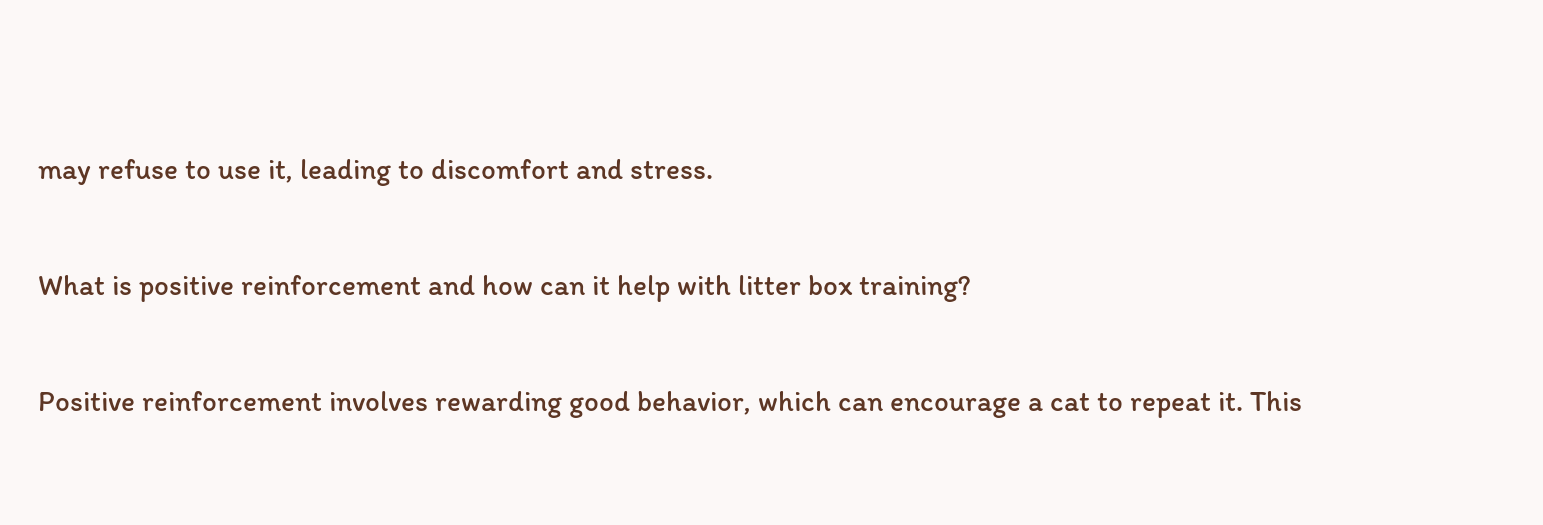may refuse to use it, leading to discomfort and stress.

What is positive reinforcement and how can it help with litter box training?

Positive reinforcement involves rewarding good behavior, which can encourage a cat to repeat it. This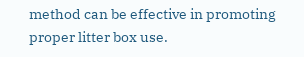method can be effective in promoting proper litter box use.